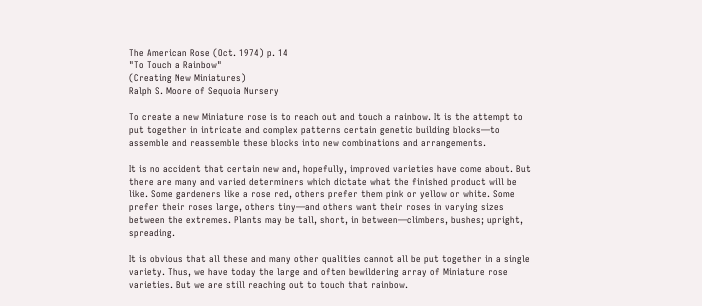The American Rose (Oct. 1974) p. 14
"To Touch a Rainbow"
(Creating New Miniatures)
Ralph S. Moore of Sequoia Nursery

To create a new Miniature rose is to reach out and touch a rainbow. It is the attempt to put together in intricate and complex patterns certain genetic building blocks—to assemble and reassemble these blocks into new combinations and arrangements.

It is no accident that certain new and, hopefully, improved varieties have come about. But there are many and varied determiners which dictate what the finished product will be like. Some gardeners like a rose red, others prefer them pink or yellow or white. Some prefer their roses large, others tiny—and others want their roses in varying sizes between the extremes. Plants may be tall, short, in between—climbers, bushes; upright, spreading.

It is obvious that all these and many other qualities cannot all be put together in a single variety. Thus, we have today the large and often bewildering array of Miniature rose varieties. But we are still reaching out to touch that rainbow.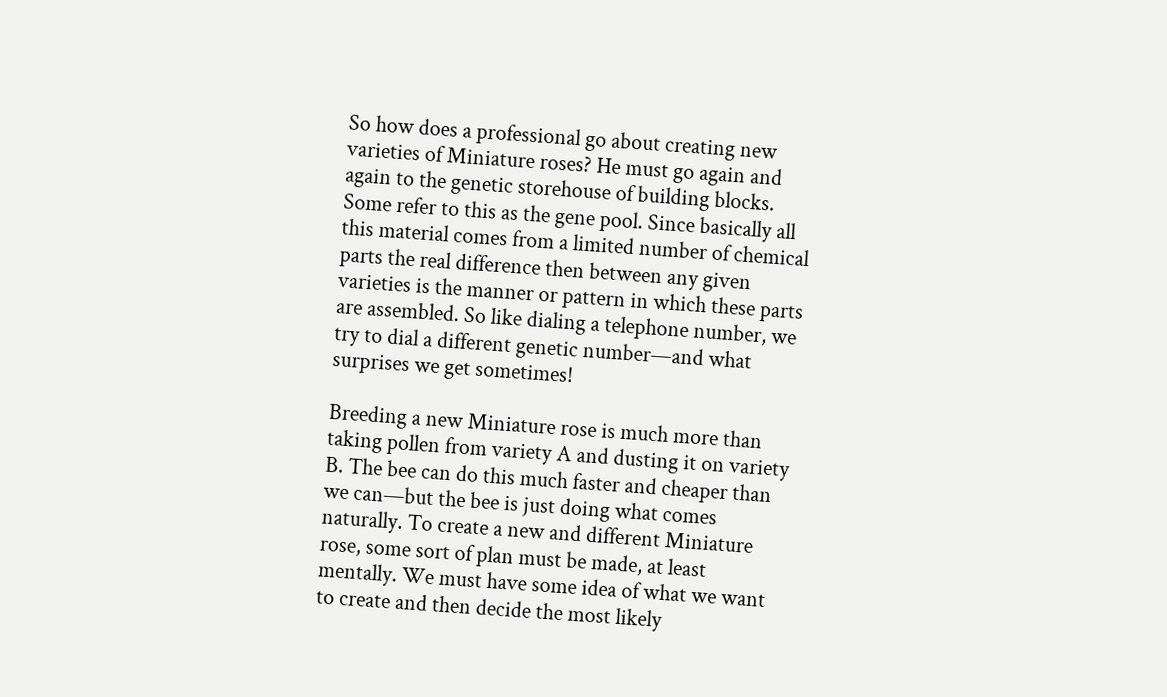So how does a professional go about creating new varieties of Miniature roses? He must go again and again to the genetic storehouse of building blocks. Some refer to this as the gene pool. Since basically all this material comes from a limited number of chemical parts the real difference then between any given varieties is the manner or pattern in which these parts are assembled. So like dialing a telephone number, we try to dial a different genetic number—and what surprises we get sometimes!

Breeding a new Miniature rose is much more than taking pollen from variety A and dusting it on variety B. The bee can do this much faster and cheaper than we can—but the bee is just doing what comes naturally. To create a new and different Miniature rose, some sort of plan must be made, at least mentally. We must have some idea of what we want to create and then decide the most likely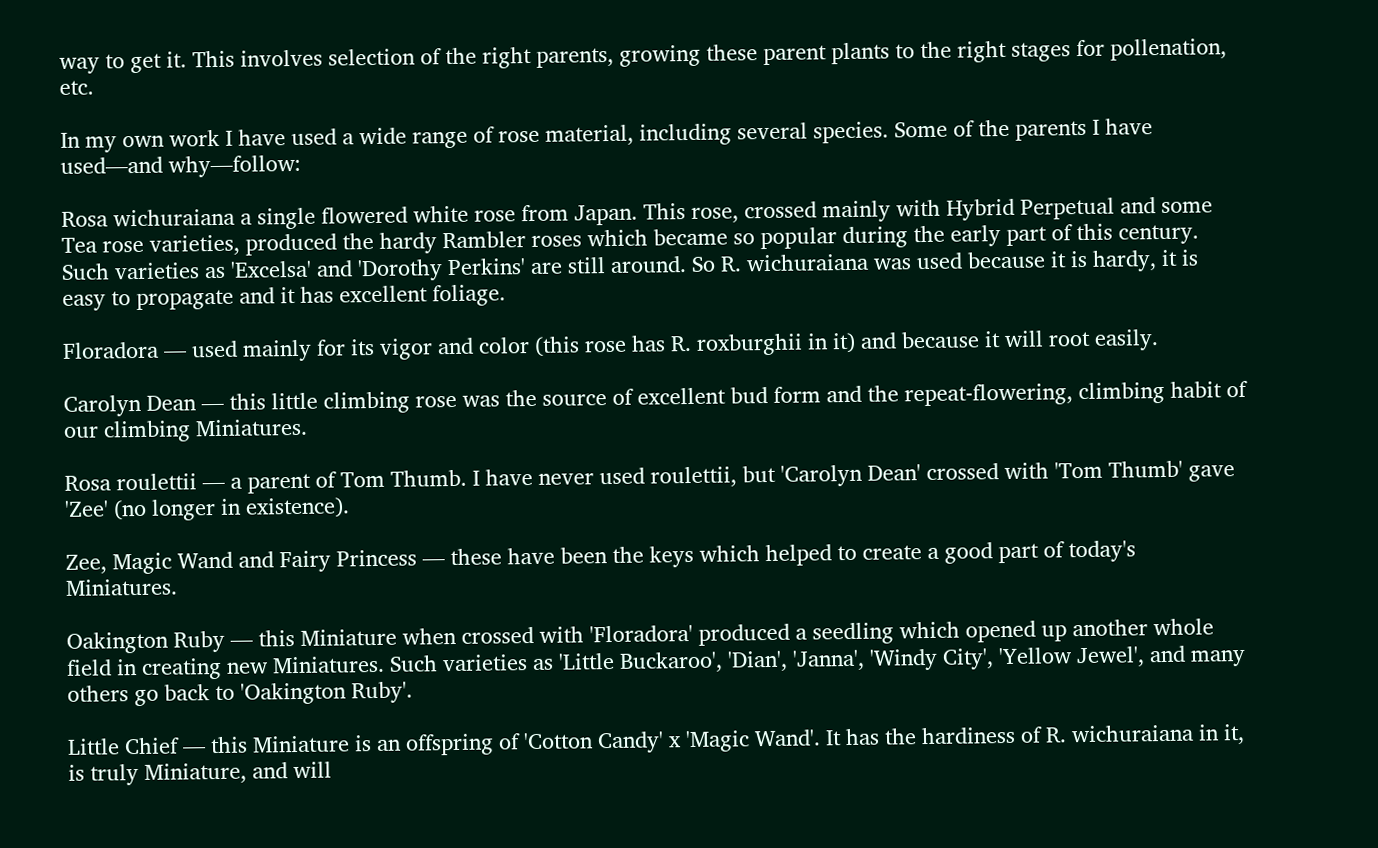way to get it. This involves selection of the right parents, growing these parent plants to the right stages for pollenation, etc.

In my own work I have used a wide range of rose material, including several species. Some of the parents I have used—and why—follow:

Rosa wichuraiana a single flowered white rose from Japan. This rose, crossed mainly with Hybrid Perpetual and some Tea rose varieties, produced the hardy Rambler roses which became so popular during the early part of this century. Such varieties as 'Excelsa' and 'Dorothy Perkins' are still around. So R. wichuraiana was used because it is hardy, it is easy to propagate and it has excellent foliage.

Floradora — used mainly for its vigor and color (this rose has R. roxburghii in it) and because it will root easily.

Carolyn Dean — this little climbing rose was the source of excellent bud form and the repeat-flowering, climbing habit of our climbing Miniatures.

Rosa roulettii — a parent of Tom Thumb. I have never used roulettii, but 'Carolyn Dean' crossed with 'Tom Thumb' gave 'Zee' (no longer in existence).

Zee, Magic Wand and Fairy Princess — these have been the keys which helped to create a good part of today's Miniatures.

Oakington Ruby — this Miniature when crossed with 'Floradora' produced a seedling which opened up another whole field in creating new Miniatures. Such varieties as 'Little Buckaroo', 'Dian', 'Janna', 'Windy City', 'Yellow Jewel', and many others go back to 'Oakington Ruby'.

Little Chief — this Miniature is an offspring of 'Cotton Candy' x 'Magic Wand'. It has the hardiness of R. wichuraiana in it, is truly Miniature, and will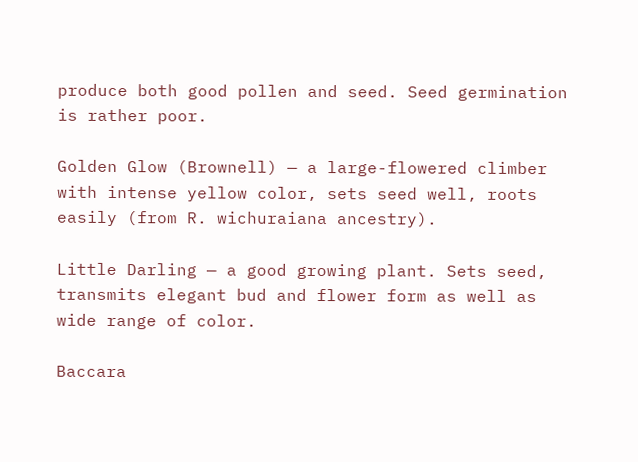produce both good pollen and seed. Seed germination is rather poor.

Golden Glow (Brownell) — a large-flowered climber with intense yellow color, sets seed well, roots easily (from R. wichuraiana ancestry).

Little Darling — a good growing plant. Sets seed, transmits elegant bud and flower form as well as wide range of color.

Baccara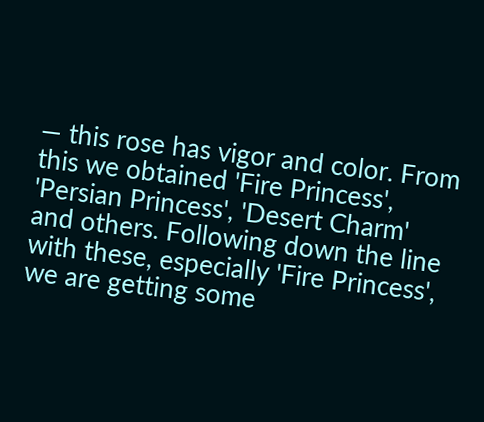— this rose has vigor and color. From this we obtained 'Fire Princess', 'Persian Princess', 'Desert Charm' and others. Following down the line with these, especially 'Fire Princess', we are getting some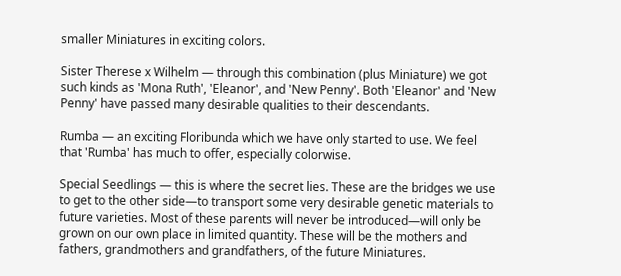smaller Miniatures in exciting colors.

Sister Therese x Wilhelm — through this combination (plus Miniature) we got such kinds as 'Mona Ruth', 'Eleanor', and 'New Penny'. Both 'Eleanor' and 'New Penny' have passed many desirable qualities to their descendants.

Rumba — an exciting Floribunda which we have only started to use. We feel that 'Rumba' has much to offer, especially colorwise.

Special Seedlings — this is where the secret lies. These are the bridges we use to get to the other side—to transport some very desirable genetic materials to future varieties. Most of these parents will never be introduced—will only be grown on our own place in limited quantity. These will be the mothers and fathers, grandmothers and grandfathers, of the future Miniatures.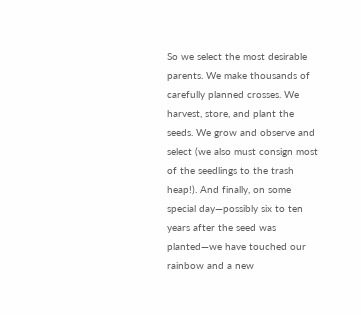So we select the most desirable parents. We make thousands of carefully planned crosses. We harvest, store, and plant the seeds. We grow and observe and select (we also must consign most of the seedlings to the trash heap!). And finally, on some special day—possibly six to ten years after the seed was planted—we have touched our rainbow and a new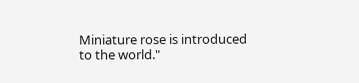Miniature rose is introduced to the world."